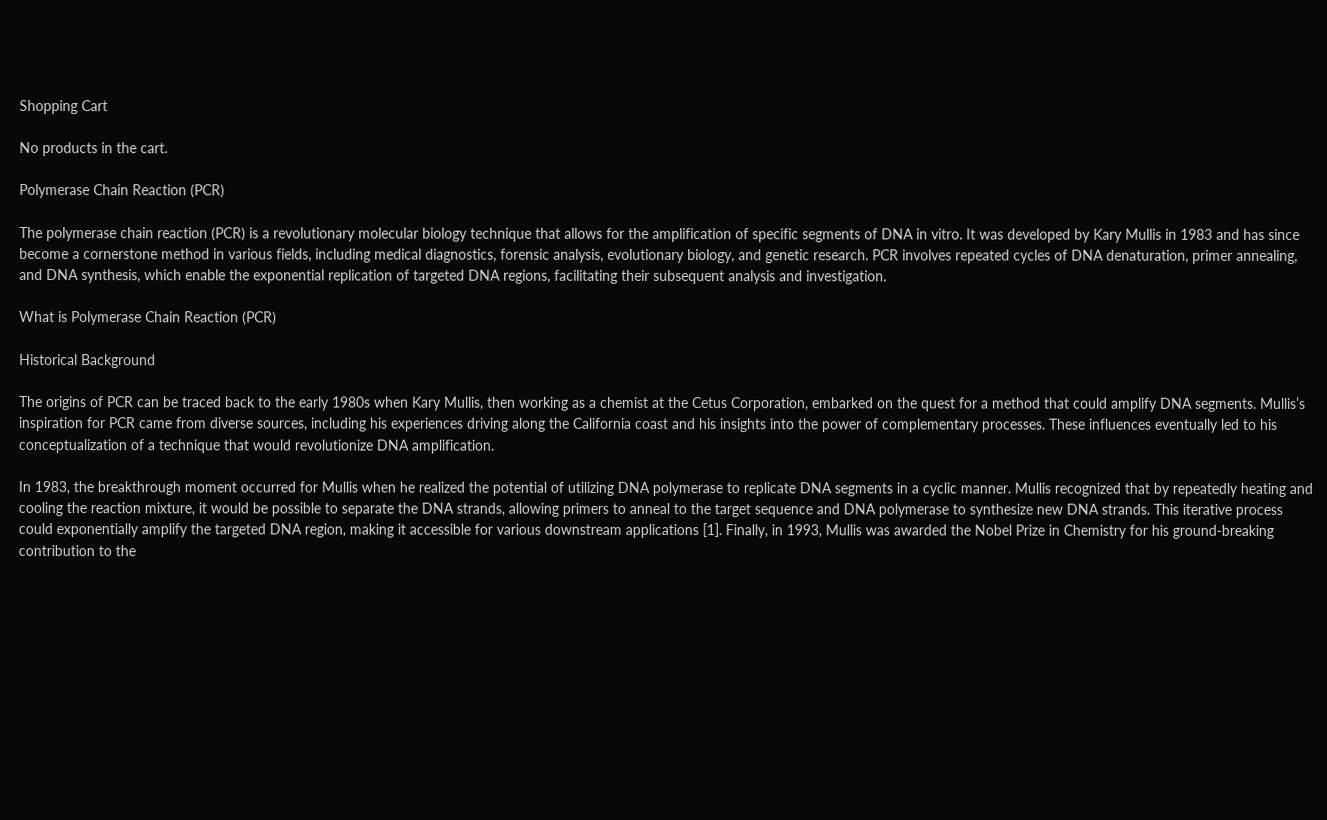Shopping Cart

No products in the cart.

Polymerase Chain Reaction (PCR)

The polymerase chain reaction (PCR) is a revolutionary molecular biology technique that allows for the amplification of specific segments of DNA in vitro. It was developed by Kary Mullis in 1983 and has since become a cornerstone method in various fields, including medical diagnostics, forensic analysis, evolutionary biology, and genetic research. PCR involves repeated cycles of DNA denaturation, primer annealing, and DNA synthesis, which enable the exponential replication of targeted DNA regions, facilitating their subsequent analysis and investigation.

What is Polymerase Chain Reaction (PCR)

Historical Background

The origins of PCR can be traced back to the early 1980s when Kary Mullis, then working as a chemist at the Cetus Corporation, embarked on the quest for a method that could amplify DNA segments. Mullis’s inspiration for PCR came from diverse sources, including his experiences driving along the California coast and his insights into the power of complementary processes. These influences eventually led to his conceptualization of a technique that would revolutionize DNA amplification.

In 1983, the breakthrough moment occurred for Mullis when he realized the potential of utilizing DNA polymerase to replicate DNA segments in a cyclic manner. Mullis recognized that by repeatedly heating and cooling the reaction mixture, it would be possible to separate the DNA strands, allowing primers to anneal to the target sequence and DNA polymerase to synthesize new DNA strands. This iterative process could exponentially amplify the targeted DNA region, making it accessible for various downstream applications [1]. Finally, in 1993, Mullis was awarded the Nobel Prize in Chemistry for his ground-breaking contribution to the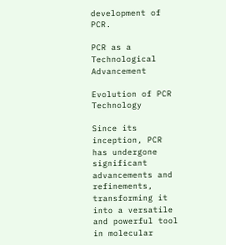development of PCR.

PCR as a Technological Advancement

Evolution of PCR Technology

Since its inception, PCR has undergone significant advancements and refinements, transforming it into a versatile and powerful tool in molecular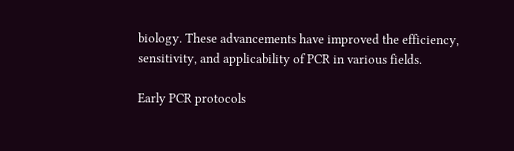biology. These advancements have improved the efficiency, sensitivity, and applicability of PCR in various fields.

Early PCR protocols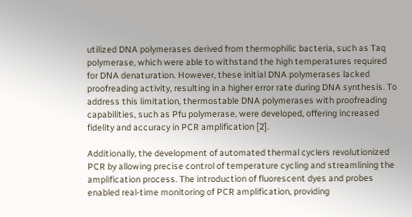utilized DNA polymerases derived from thermophilic bacteria, such as Taq polymerase, which were able to withstand the high temperatures required for DNA denaturation. However, these initial DNA polymerases lacked proofreading activity, resulting in a higher error rate during DNA synthesis. To address this limitation, thermostable DNA polymerases with proofreading capabilities, such as Pfu polymerase, were developed, offering increased fidelity and accuracy in PCR amplification [2].

Additionally, the development of automated thermal cyclers revolutionized PCR by allowing precise control of temperature cycling and streamlining the amplification process. The introduction of fluorescent dyes and probes enabled real-time monitoring of PCR amplification, providing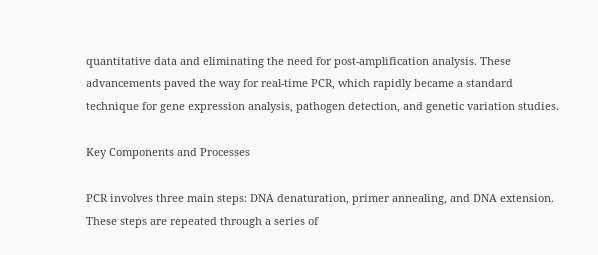quantitative data and eliminating the need for post-amplification analysis. These advancements paved the way for real-time PCR, which rapidly became a standard technique for gene expression analysis, pathogen detection, and genetic variation studies.

Key Components and Processes

PCR involves three main steps: DNA denaturation, primer annealing, and DNA extension. These steps are repeated through a series of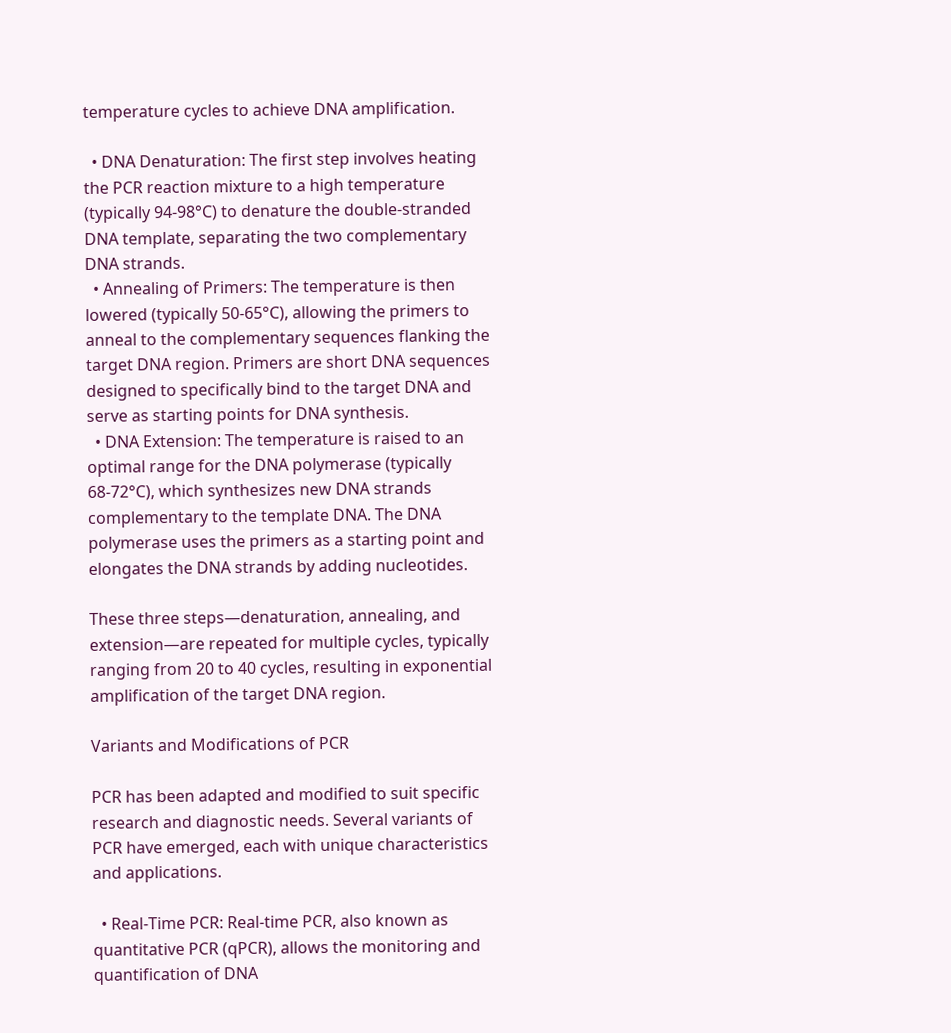temperature cycles to achieve DNA amplification.

  • DNA Denaturation: The first step involves heating the PCR reaction mixture to a high temperature (typically 94-98°C) to denature the double-stranded DNA template, separating the two complementary DNA strands.
  • Annealing of Primers: The temperature is then lowered (typically 50-65°C), allowing the primers to anneal to the complementary sequences flanking the target DNA region. Primers are short DNA sequences designed to specifically bind to the target DNA and serve as starting points for DNA synthesis.
  • DNA Extension: The temperature is raised to an optimal range for the DNA polymerase (typically 68-72°C), which synthesizes new DNA strands complementary to the template DNA. The DNA polymerase uses the primers as a starting point and elongates the DNA strands by adding nucleotides.

These three steps—denaturation, annealing, and extension—are repeated for multiple cycles, typically ranging from 20 to 40 cycles, resulting in exponential amplification of the target DNA region.

Variants and Modifications of PCR

PCR has been adapted and modified to suit specific research and diagnostic needs. Several variants of PCR have emerged, each with unique characteristics and applications.

  • Real-Time PCR: Real-time PCR, also known as quantitative PCR (qPCR), allows the monitoring and quantification of DNA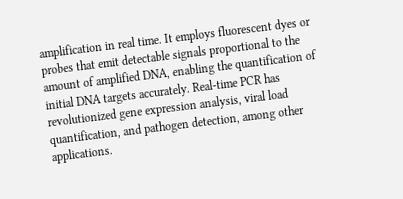amplification in real time. It employs fluorescent dyes or probes that emit detectable signals proportional to the amount of amplified DNA, enabling the quantification of initial DNA targets accurately. Real-time PCR has revolutionized gene expression analysis, viral load quantification, and pathogen detection, among other applications.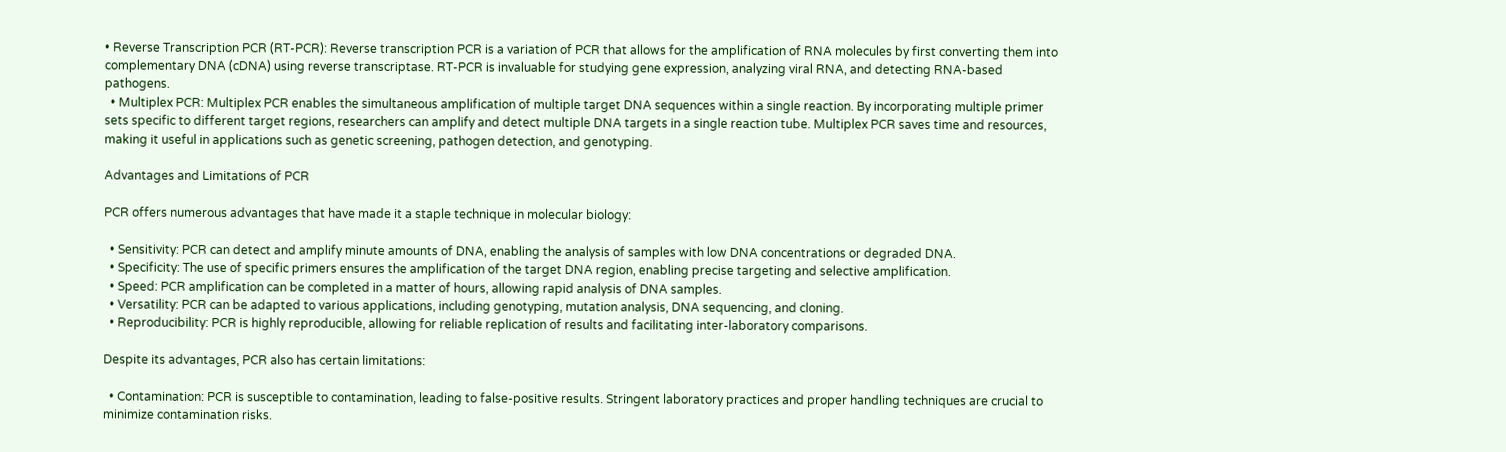• Reverse Transcription PCR (RT-PCR): Reverse transcription PCR is a variation of PCR that allows for the amplification of RNA molecules by first converting them into complementary DNA (cDNA) using reverse transcriptase. RT-PCR is invaluable for studying gene expression, analyzing viral RNA, and detecting RNA-based pathogens.
  • Multiplex PCR: Multiplex PCR enables the simultaneous amplification of multiple target DNA sequences within a single reaction. By incorporating multiple primer sets specific to different target regions, researchers can amplify and detect multiple DNA targets in a single reaction tube. Multiplex PCR saves time and resources, making it useful in applications such as genetic screening, pathogen detection, and genotyping.

Advantages and Limitations of PCR

PCR offers numerous advantages that have made it a staple technique in molecular biology:

  • Sensitivity: PCR can detect and amplify minute amounts of DNA, enabling the analysis of samples with low DNA concentrations or degraded DNA.
  • Specificity: The use of specific primers ensures the amplification of the target DNA region, enabling precise targeting and selective amplification.
  • Speed: PCR amplification can be completed in a matter of hours, allowing rapid analysis of DNA samples.
  • Versatility: PCR can be adapted to various applications, including genotyping, mutation analysis, DNA sequencing, and cloning.
  • Reproducibility: PCR is highly reproducible, allowing for reliable replication of results and facilitating inter-laboratory comparisons.

Despite its advantages, PCR also has certain limitations:

  • Contamination: PCR is susceptible to contamination, leading to false-positive results. Stringent laboratory practices and proper handling techniques are crucial to minimize contamination risks.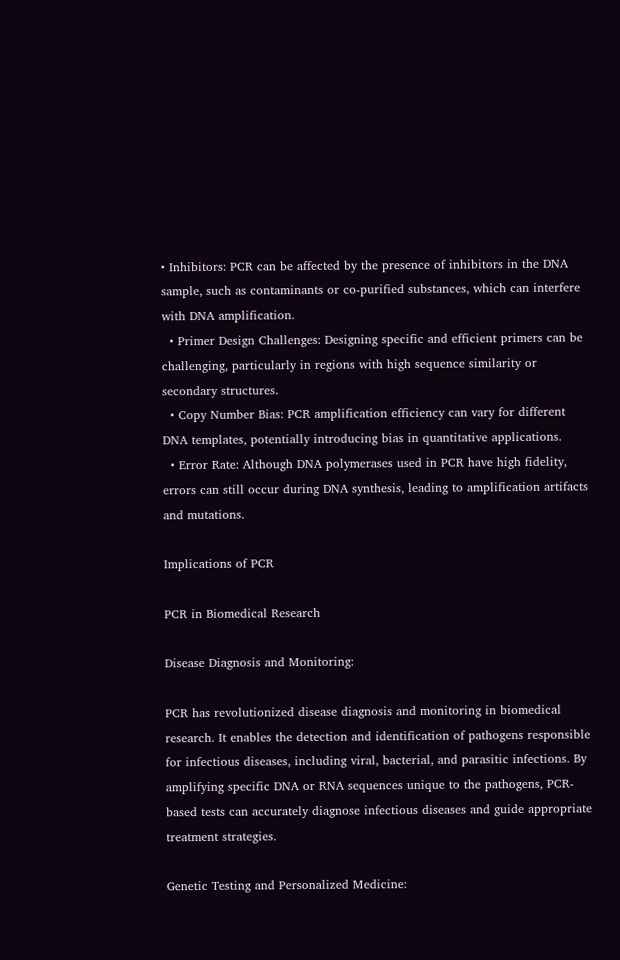• Inhibitors: PCR can be affected by the presence of inhibitors in the DNA sample, such as contaminants or co-purified substances, which can interfere with DNA amplification.
  • Primer Design Challenges: Designing specific and efficient primers can be challenging, particularly in regions with high sequence similarity or secondary structures.
  • Copy Number Bias: PCR amplification efficiency can vary for different DNA templates, potentially introducing bias in quantitative applications.
  • Error Rate: Although DNA polymerases used in PCR have high fidelity, errors can still occur during DNA synthesis, leading to amplification artifacts and mutations.

Implications of PCR

PCR in Biomedical Research

Disease Diagnosis and Monitoring:

PCR has revolutionized disease diagnosis and monitoring in biomedical research. It enables the detection and identification of pathogens responsible for infectious diseases, including viral, bacterial, and parasitic infections. By amplifying specific DNA or RNA sequences unique to the pathogens, PCR-based tests can accurately diagnose infectious diseases and guide appropriate treatment strategies.

Genetic Testing and Personalized Medicine: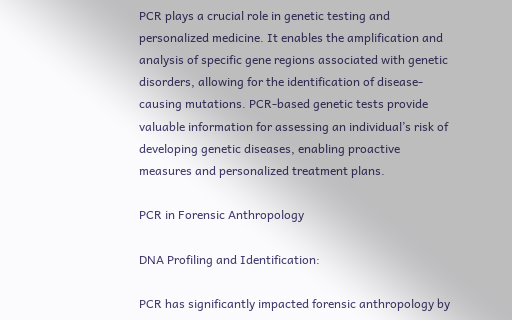PCR plays a crucial role in genetic testing and personalized medicine. It enables the amplification and analysis of specific gene regions associated with genetic disorders, allowing for the identification of disease-causing mutations. PCR-based genetic tests provide valuable information for assessing an individual’s risk of developing genetic diseases, enabling proactive measures and personalized treatment plans.

PCR in Forensic Anthropology

DNA Profiling and Identification:

PCR has significantly impacted forensic anthropology by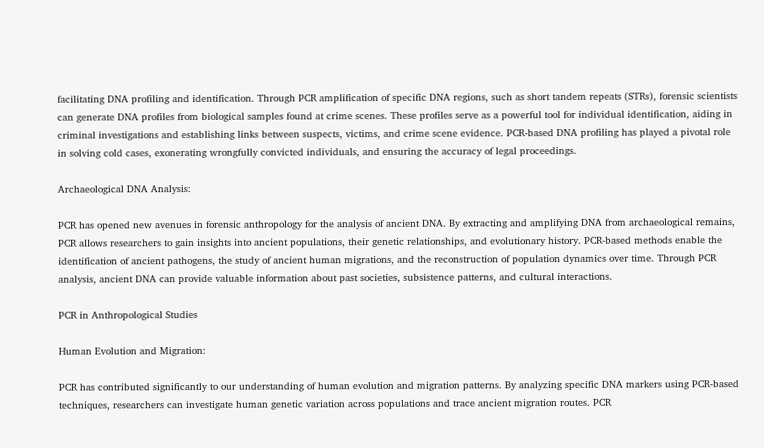facilitating DNA profiling and identification. Through PCR amplification of specific DNA regions, such as short tandem repeats (STRs), forensic scientists can generate DNA profiles from biological samples found at crime scenes. These profiles serve as a powerful tool for individual identification, aiding in criminal investigations and establishing links between suspects, victims, and crime scene evidence. PCR-based DNA profiling has played a pivotal role in solving cold cases, exonerating wrongfully convicted individuals, and ensuring the accuracy of legal proceedings.

Archaeological DNA Analysis:

PCR has opened new avenues in forensic anthropology for the analysis of ancient DNA. By extracting and amplifying DNA from archaeological remains, PCR allows researchers to gain insights into ancient populations, their genetic relationships, and evolutionary history. PCR-based methods enable the identification of ancient pathogens, the study of ancient human migrations, and the reconstruction of population dynamics over time. Through PCR analysis, ancient DNA can provide valuable information about past societies, subsistence patterns, and cultural interactions.

PCR in Anthropological Studies

Human Evolution and Migration:

PCR has contributed significantly to our understanding of human evolution and migration patterns. By analyzing specific DNA markers using PCR-based techniques, researchers can investigate human genetic variation across populations and trace ancient migration routes. PCR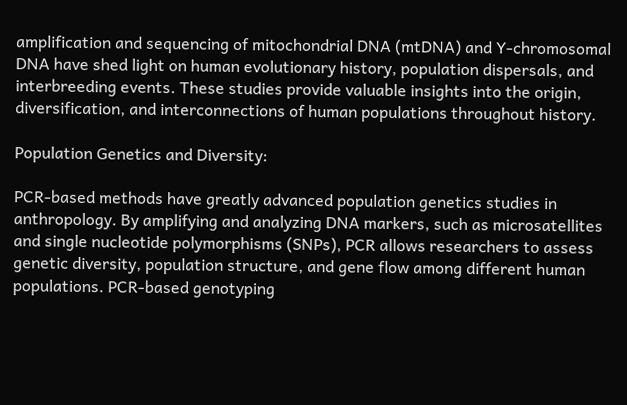amplification and sequencing of mitochondrial DNA (mtDNA) and Y-chromosomal DNA have shed light on human evolutionary history, population dispersals, and interbreeding events. These studies provide valuable insights into the origin, diversification, and interconnections of human populations throughout history.

Population Genetics and Diversity:

PCR-based methods have greatly advanced population genetics studies in anthropology. By amplifying and analyzing DNA markers, such as microsatellites and single nucleotide polymorphisms (SNPs), PCR allows researchers to assess genetic diversity, population structure, and gene flow among different human populations. PCR-based genotyping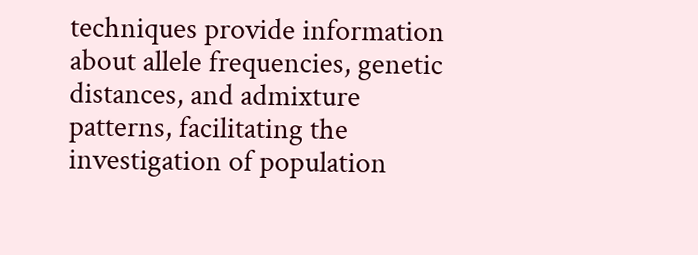techniques provide information about allele frequencies, genetic distances, and admixture patterns, facilitating the investigation of population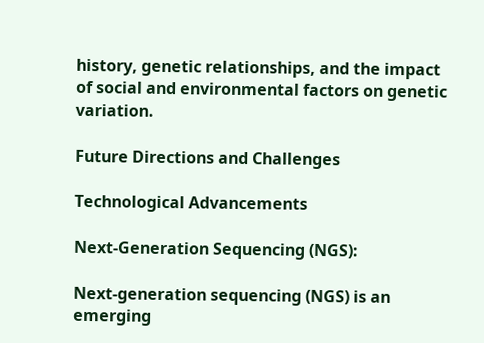history, genetic relationships, and the impact of social and environmental factors on genetic variation.

Future Directions and Challenges

Technological Advancements

Next-Generation Sequencing (NGS):

Next-generation sequencing (NGS) is an emerging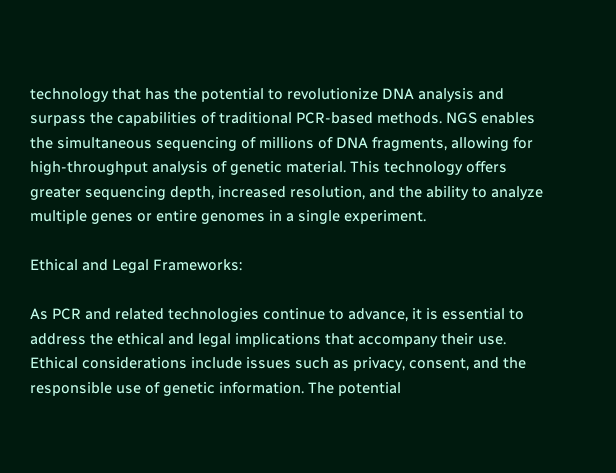technology that has the potential to revolutionize DNA analysis and surpass the capabilities of traditional PCR-based methods. NGS enables the simultaneous sequencing of millions of DNA fragments, allowing for high-throughput analysis of genetic material. This technology offers greater sequencing depth, increased resolution, and the ability to analyze multiple genes or entire genomes in a single experiment.

Ethical and Legal Frameworks:

As PCR and related technologies continue to advance, it is essential to address the ethical and legal implications that accompany their use. Ethical considerations include issues such as privacy, consent, and the responsible use of genetic information. The potential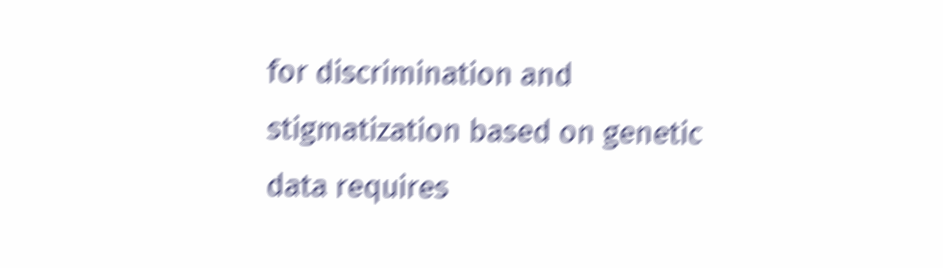for discrimination and stigmatization based on genetic data requires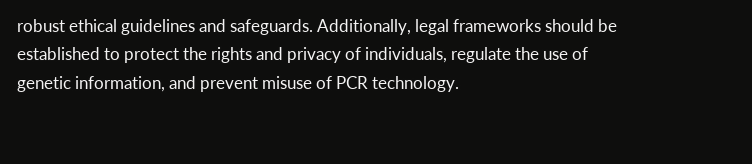robust ethical guidelines and safeguards. Additionally, legal frameworks should be established to protect the rights and privacy of individuals, regulate the use of genetic information, and prevent misuse of PCR technology.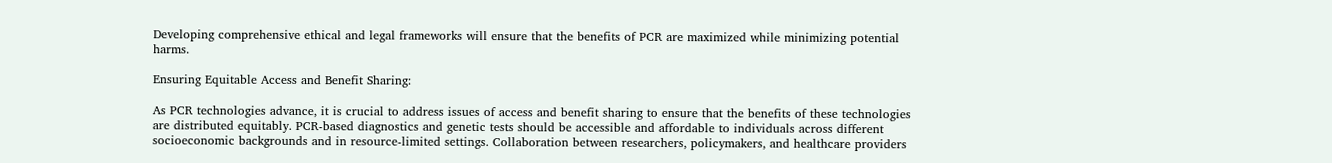Developing comprehensive ethical and legal frameworks will ensure that the benefits of PCR are maximized while minimizing potential harms.

Ensuring Equitable Access and Benefit Sharing:

As PCR technologies advance, it is crucial to address issues of access and benefit sharing to ensure that the benefits of these technologies are distributed equitably. PCR-based diagnostics and genetic tests should be accessible and affordable to individuals across different socioeconomic backgrounds and in resource-limited settings. Collaboration between researchers, policymakers, and healthcare providers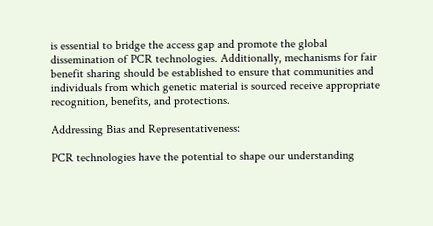is essential to bridge the access gap and promote the global dissemination of PCR technologies. Additionally, mechanisms for fair benefit sharing should be established to ensure that communities and individuals from which genetic material is sourced receive appropriate recognition, benefits, and protections.

Addressing Bias and Representativeness:

PCR technologies have the potential to shape our understanding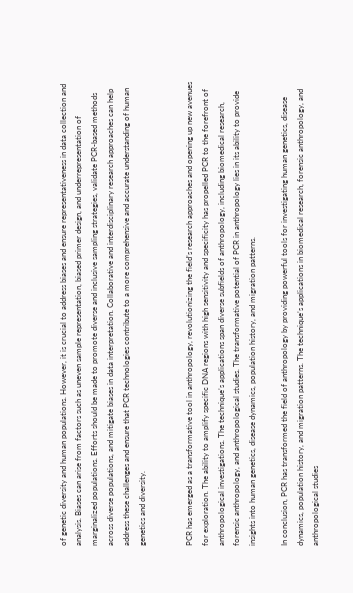of genetic diversity and human populations. However, it is crucial to address biases and ensure representativeness in data collection and analysis. Biases can arise from factors such as uneven sample representation, biased primer design, and underrepresentation of marginalized populations. Efforts should be made to promote diverse and inclusive sampling strategies, validate PCR-based methods across diverse populations, and mitigate biases in data interpretation. Collaborative and interdisciplinary research approaches can help address these challenges and ensure that PCR technologies contribute to a more comprehensive and accurate understanding of human genetics and diversity.


PCR has emerged as a transformative tool in anthropology, revolutionizing the field’s research approaches and opening up new avenues for exploration. The ability to amplify specific DNA regions with high sensitivity and specificity has propelled PCR to the forefront of anthropological investigations. The technique’s applications span diverse subfields of anthropology, including biomedical research, forensic anthropology, and anthropological studies. The transformative potential of PCR in anthropology lies in its ability to provide insights into human genetics, disease dynamics, population history, and migration patterns.

In conclusion, PCR has transformed the field of anthropology by providing powerful tools for investigating human genetics, disease dynamics, population history, and migration patterns. The technique’s applications in biomedical research, forensic anthropology, and anthropological studies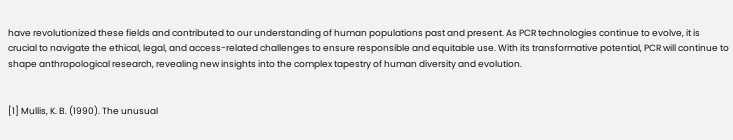have revolutionized these fields and contributed to our understanding of human populations past and present. As PCR technologies continue to evolve, it is crucial to navigate the ethical, legal, and access-related challenges to ensure responsible and equitable use. With its transformative potential, PCR will continue to shape anthropological research, revealing new insights into the complex tapestry of human diversity and evolution.


[1] Mullis, K. B. (1990). The unusual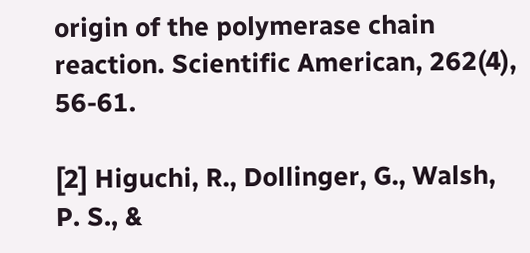origin of the polymerase chain reaction. Scientific American, 262(4), 56-61.

[2] Higuchi, R., Dollinger, G., Walsh, P. S., &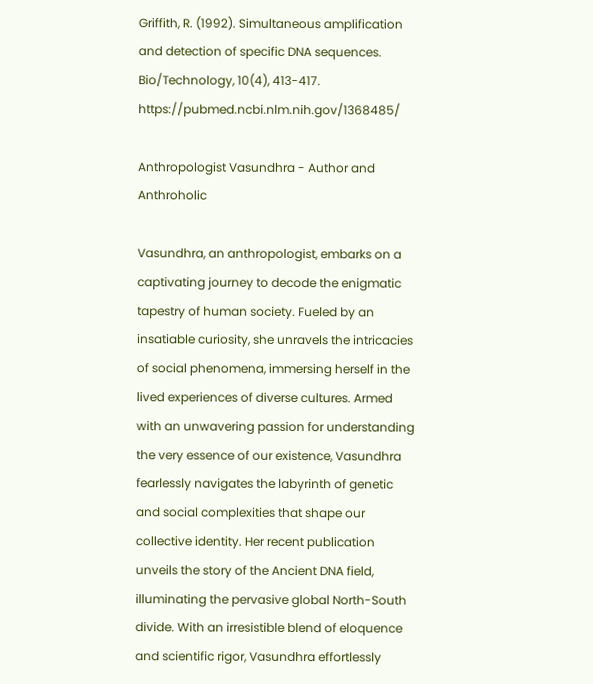Griffith, R. (1992). Simultaneous amplification and detection of specific DNA sequences. Bio/Technology, 10(4), 413-417. https://pubmed.ncbi.nlm.nih.gov/1368485/

Anthropologist Vasundhra - Author and Anthroholic

Vasundhra, an anthropologist, embarks on a captivating journey to decode the enigmatic tapestry of human society. Fueled by an insatiable curiosity, she unravels the intricacies of social phenomena, immersing herself in the lived experiences of diverse cultures. Armed with an unwavering passion for understanding the very essence of our existence, Vasundhra fearlessly navigates the labyrinth of genetic and social complexities that shape our collective identity. Her recent publication unveils the story of the Ancient DNA field, illuminating the pervasive global North-South divide. With an irresistible blend of eloquence and scientific rigor, Vasundhra effortlessly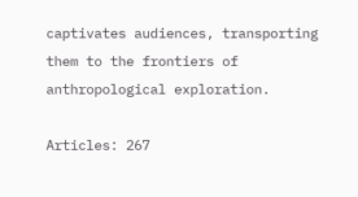captivates audiences, transporting them to the frontiers of anthropological exploration.

Articles: 267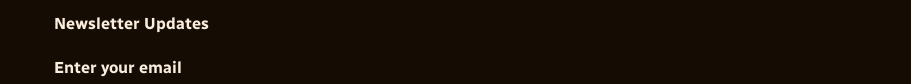Newsletter Updates

Enter your email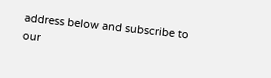address below and subscribe to our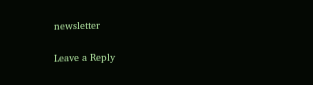newsletter

Leave a Reply